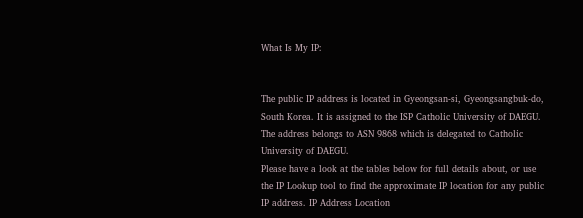What Is My IP:


The public IP address is located in Gyeongsan-si, Gyeongsangbuk-do, South Korea. It is assigned to the ISP Catholic University of DAEGU. The address belongs to ASN 9868 which is delegated to Catholic University of DAEGU.
Please have a look at the tables below for full details about, or use the IP Lookup tool to find the approximate IP location for any public IP address. IP Address Location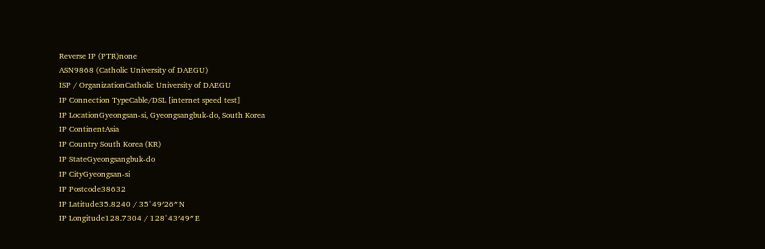Reverse IP (PTR)none
ASN9868 (Catholic University of DAEGU)
ISP / OrganizationCatholic University of DAEGU
IP Connection TypeCable/DSL [internet speed test]
IP LocationGyeongsan-si, Gyeongsangbuk-do, South Korea
IP ContinentAsia
IP Country South Korea (KR)
IP StateGyeongsangbuk-do
IP CityGyeongsan-si
IP Postcode38632
IP Latitude35.8240 / 35°49′26″ N
IP Longitude128.7304 / 128°43′49″ E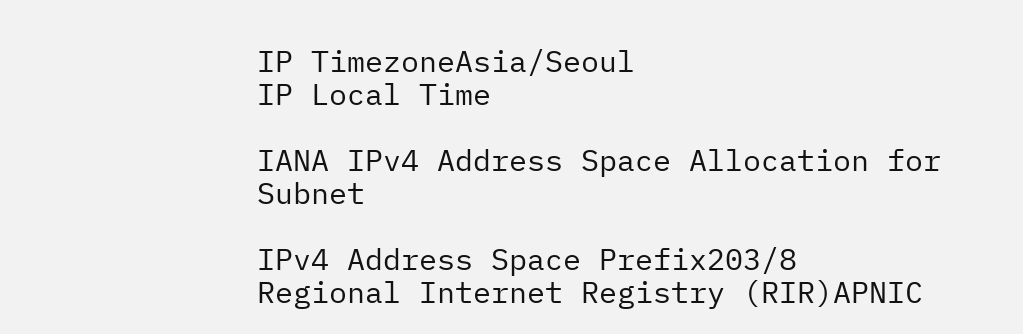IP TimezoneAsia/Seoul
IP Local Time

IANA IPv4 Address Space Allocation for Subnet

IPv4 Address Space Prefix203/8
Regional Internet Registry (RIR)APNIC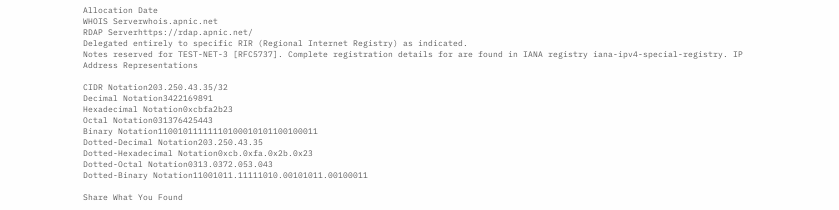Allocation Date
WHOIS Serverwhois.apnic.net
RDAP Serverhttps://rdap.apnic.net/
Delegated entirely to specific RIR (Regional Internet Registry) as indicated.
Notes reserved for TEST-NET-3 [RFC5737]. Complete registration details for are found in IANA registry iana-ipv4-special-registry. IP Address Representations

CIDR Notation203.250.43.35/32
Decimal Notation3422169891
Hexadecimal Notation0xcbfa2b23
Octal Notation031376425443
Binary Notation11001011111110100010101100100011
Dotted-Decimal Notation203.250.43.35
Dotted-Hexadecimal Notation0xcb.0xfa.0x2b.0x23
Dotted-Octal Notation0313.0372.053.043
Dotted-Binary Notation11001011.11111010.00101011.00100011

Share What You Found